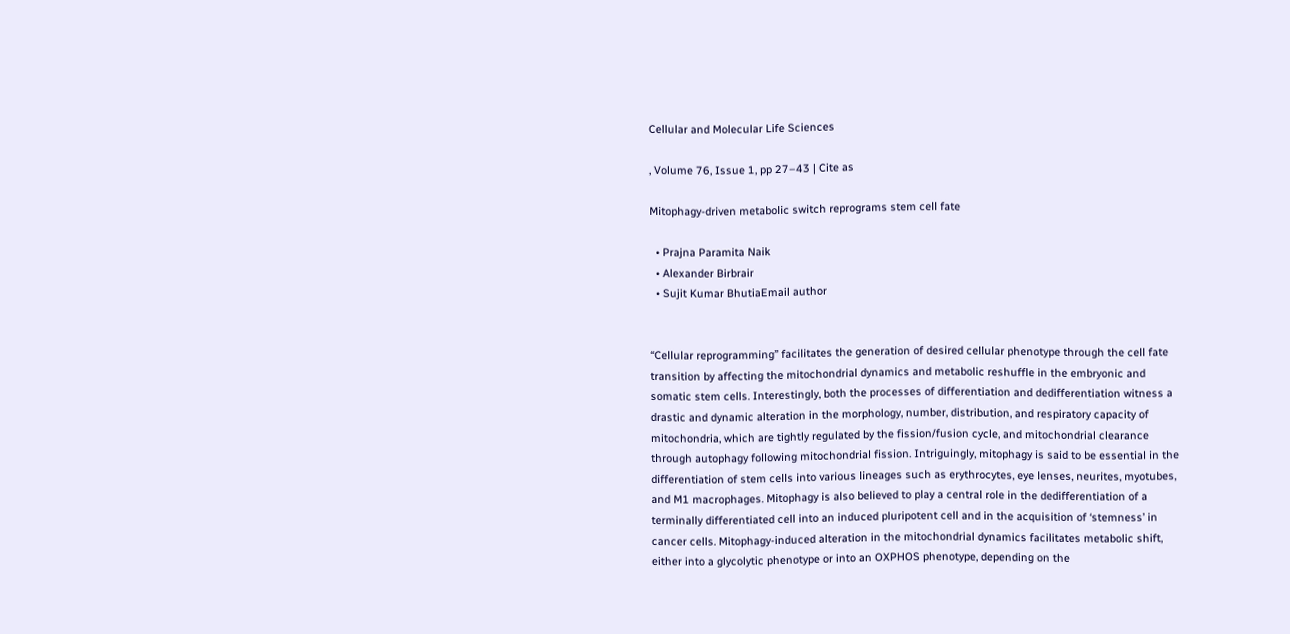Cellular and Molecular Life Sciences

, Volume 76, Issue 1, pp 27–43 | Cite as

Mitophagy-driven metabolic switch reprograms stem cell fate

  • Prajna Paramita Naik
  • Alexander Birbrair
  • Sujit Kumar BhutiaEmail author


“Cellular reprogramming” facilitates the generation of desired cellular phenotype through the cell fate transition by affecting the mitochondrial dynamics and metabolic reshuffle in the embryonic and somatic stem cells. Interestingly, both the processes of differentiation and dedifferentiation witness a drastic and dynamic alteration in the morphology, number, distribution, and respiratory capacity of mitochondria, which are tightly regulated by the fission/fusion cycle, and mitochondrial clearance through autophagy following mitochondrial fission. Intriguingly, mitophagy is said to be essential in the differentiation of stem cells into various lineages such as erythrocytes, eye lenses, neurites, myotubes, and M1 macrophages. Mitophagy is also believed to play a central role in the dedifferentiation of a terminally differentiated cell into an induced pluripotent cell and in the acquisition of ‘stemness’ in cancer cells. Mitophagy-induced alteration in the mitochondrial dynamics facilitates metabolic shift, either into a glycolytic phenotype or into an OXPHOS phenotype, depending on the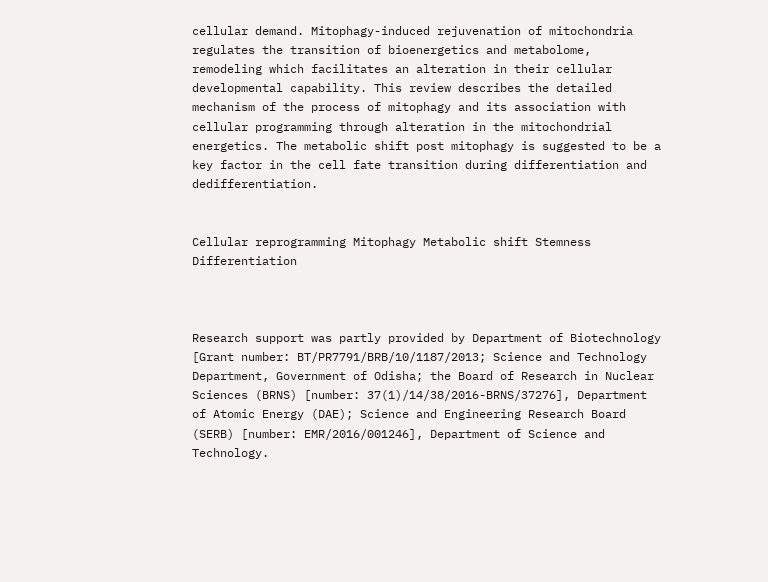cellular demand. Mitophagy-induced rejuvenation of mitochondria regulates the transition of bioenergetics and metabolome, remodeling which facilitates an alteration in their cellular developmental capability. This review describes the detailed mechanism of the process of mitophagy and its association with cellular programming through alteration in the mitochondrial energetics. The metabolic shift post mitophagy is suggested to be a key factor in the cell fate transition during differentiation and dedifferentiation.


Cellular reprogramming Mitophagy Metabolic shift Stemness Differentiation



Research support was partly provided by Department of Biotechnology [Grant number: BT/PR7791/BRB/10/1187/2013; Science and Technology Department, Government of Odisha; the Board of Research in Nuclear Sciences (BRNS) [number: 37(1)/14/38/2016-BRNS/37276], Department of Atomic Energy (DAE); Science and Engineering Research Board (SERB) [number: EMR/2016/001246], Department of Science and Technology.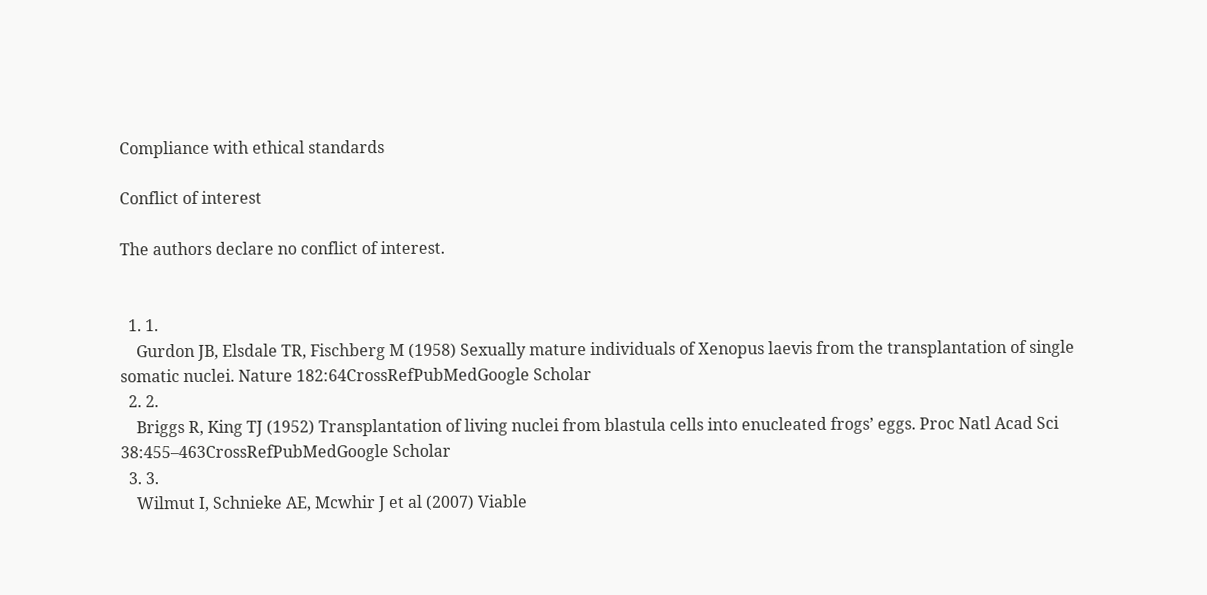Compliance with ethical standards

Conflict of interest

The authors declare no conflict of interest.


  1. 1.
    Gurdon JB, Elsdale TR, Fischberg M (1958) Sexually mature individuals of Xenopus laevis from the transplantation of single somatic nuclei. Nature 182:64CrossRefPubMedGoogle Scholar
  2. 2.
    Briggs R, King TJ (1952) Transplantation of living nuclei from blastula cells into enucleated frogs’ eggs. Proc Natl Acad Sci 38:455–463CrossRefPubMedGoogle Scholar
  3. 3.
    Wilmut I, Schnieke AE, Mcwhir J et al (2007) Viable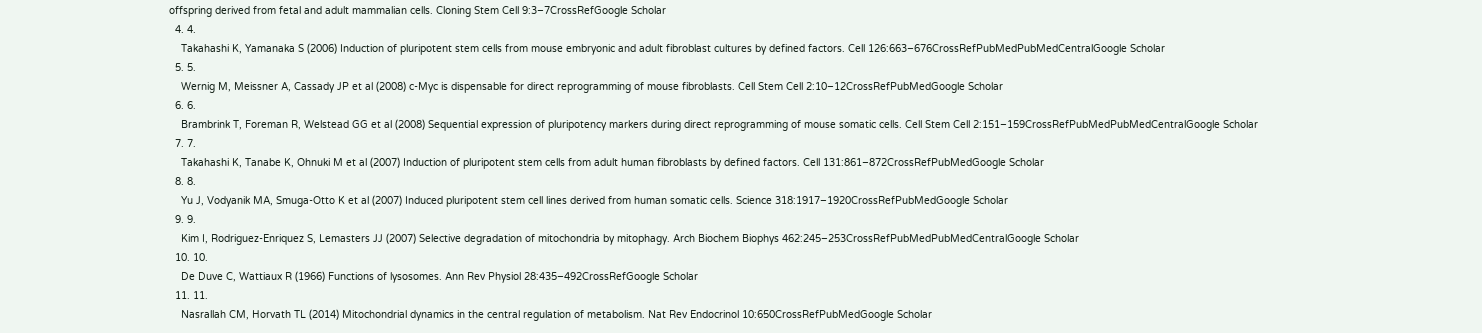offspring derived from fetal and adult mammalian cells. Cloning Stem Cell 9:3–7CrossRefGoogle Scholar
  4. 4.
    Takahashi K, Yamanaka S (2006) Induction of pluripotent stem cells from mouse embryonic and adult fibroblast cultures by defined factors. Cell 126:663–676CrossRefPubMedPubMedCentralGoogle Scholar
  5. 5.
    Wernig M, Meissner A, Cassady JP et al (2008) c-Myc is dispensable for direct reprogramming of mouse fibroblasts. Cell Stem Cell 2:10–12CrossRefPubMedGoogle Scholar
  6. 6.
    Brambrink T, Foreman R, Welstead GG et al (2008) Sequential expression of pluripotency markers during direct reprogramming of mouse somatic cells. Cell Stem Cell 2:151–159CrossRefPubMedPubMedCentralGoogle Scholar
  7. 7.
    Takahashi K, Tanabe K, Ohnuki M et al (2007) Induction of pluripotent stem cells from adult human fibroblasts by defined factors. Cell 131:861–872CrossRefPubMedGoogle Scholar
  8. 8.
    Yu J, Vodyanik MA, Smuga-Otto K et al (2007) Induced pluripotent stem cell lines derived from human somatic cells. Science 318:1917–1920CrossRefPubMedGoogle Scholar
  9. 9.
    Kim I, Rodriguez-Enriquez S, Lemasters JJ (2007) Selective degradation of mitochondria by mitophagy. Arch Biochem Biophys 462:245–253CrossRefPubMedPubMedCentralGoogle Scholar
  10. 10.
    De Duve C, Wattiaux R (1966) Functions of lysosomes. Ann Rev Physiol 28:435–492CrossRefGoogle Scholar
  11. 11.
    Nasrallah CM, Horvath TL (2014) Mitochondrial dynamics in the central regulation of metabolism. Nat Rev Endocrinol 10:650CrossRefPubMedGoogle Scholar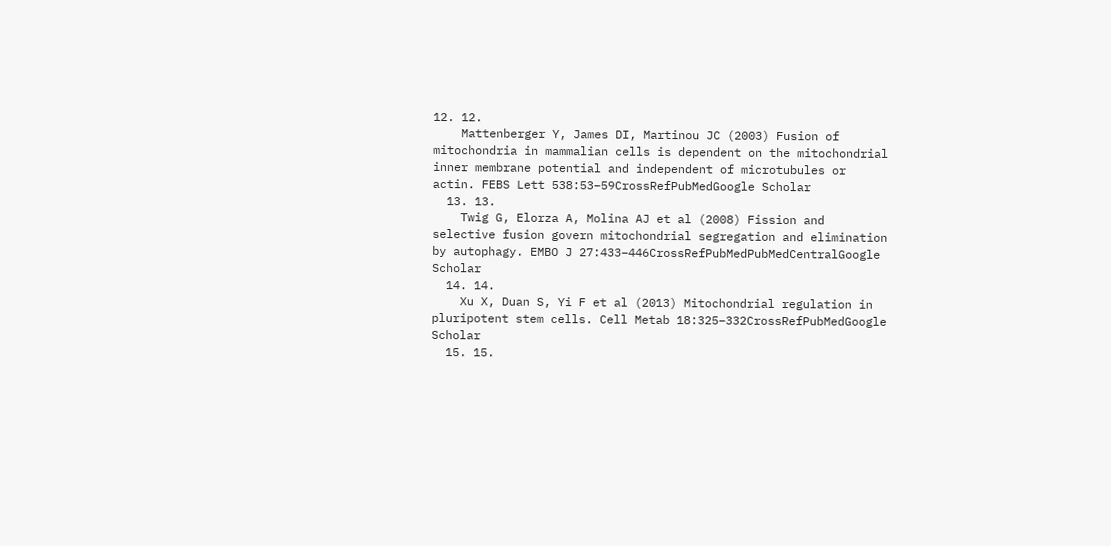12. 12.
    Mattenberger Y, James DI, Martinou JC (2003) Fusion of mitochondria in mammalian cells is dependent on the mitochondrial inner membrane potential and independent of microtubules or actin. FEBS Lett 538:53–59CrossRefPubMedGoogle Scholar
  13. 13.
    Twig G, Elorza A, Molina AJ et al (2008) Fission and selective fusion govern mitochondrial segregation and elimination by autophagy. EMBO J 27:433–446CrossRefPubMedPubMedCentralGoogle Scholar
  14. 14.
    Xu X, Duan S, Yi F et al (2013) Mitochondrial regulation in pluripotent stem cells. Cell Metab 18:325–332CrossRefPubMedGoogle Scholar
  15. 15.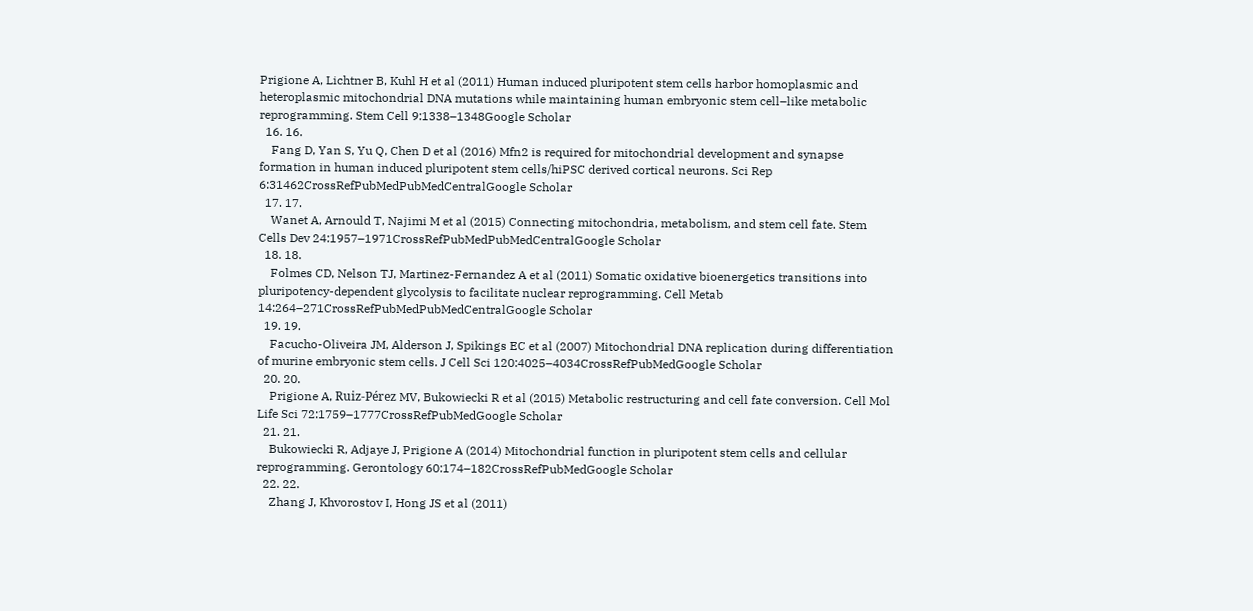Prigione A, Lichtner B, Kuhl H et al (2011) Human induced pluripotent stem cells harbor homoplasmic and heteroplasmic mitochondrial DNA mutations while maintaining human embryonic stem cell–like metabolic reprogramming. Stem Cell 9:1338–1348Google Scholar
  16. 16.
    Fang D, Yan S, Yu Q, Chen D et al (2016) Mfn2 is required for mitochondrial development and synapse formation in human induced pluripotent stem cells/hiPSC derived cortical neurons. Sci Rep 6:31462CrossRefPubMedPubMedCentralGoogle Scholar
  17. 17.
    Wanet A, Arnould T, Najimi M et al (2015) Connecting mitochondria, metabolism, and stem cell fate. Stem Cells Dev 24:1957–1971CrossRefPubMedPubMedCentralGoogle Scholar
  18. 18.
    Folmes CD, Nelson TJ, Martinez-Fernandez A et al (2011) Somatic oxidative bioenergetics transitions into pluripotency-dependent glycolysis to facilitate nuclear reprogramming. Cell Metab 14:264–271CrossRefPubMedPubMedCentralGoogle Scholar
  19. 19.
    Facucho-Oliveira JM, Alderson J, Spikings EC et al (2007) Mitochondrial DNA replication during differentiation of murine embryonic stem cells. J Cell Sci 120:4025–4034CrossRefPubMedGoogle Scholar
  20. 20.
    Prigione A, Ruiz-Pérez MV, Bukowiecki R et al (2015) Metabolic restructuring and cell fate conversion. Cell Mol Life Sci 72:1759–1777CrossRefPubMedGoogle Scholar
  21. 21.
    Bukowiecki R, Adjaye J, Prigione A (2014) Mitochondrial function in pluripotent stem cells and cellular reprogramming. Gerontology 60:174–182CrossRefPubMedGoogle Scholar
  22. 22.
    Zhang J, Khvorostov I, Hong JS et al (2011)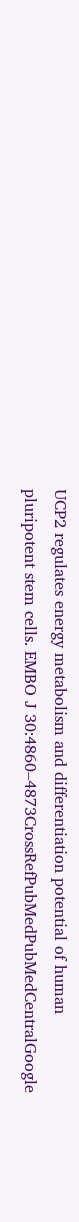UCP2 regulates energy metabolism and differentiation potential of human pluripotent stem cells. EMBO J 30:4860–4873CrossRefPubMedPubMedCentralGoogle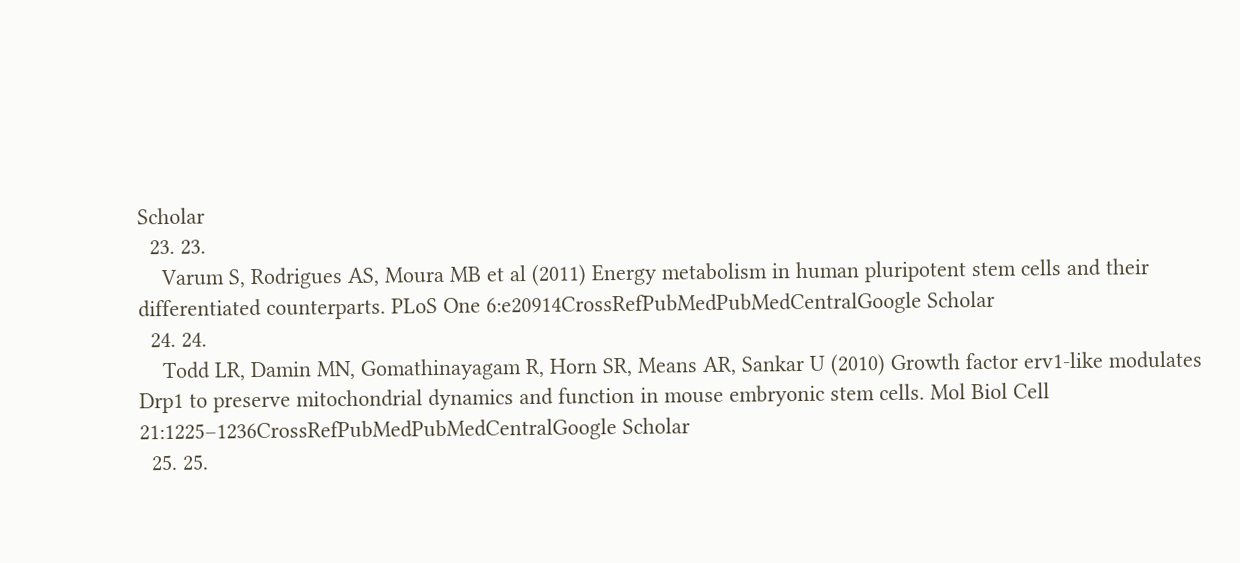Scholar
  23. 23.
    Varum S, Rodrigues AS, Moura MB et al (2011) Energy metabolism in human pluripotent stem cells and their differentiated counterparts. PLoS One 6:e20914CrossRefPubMedPubMedCentralGoogle Scholar
  24. 24.
    Todd LR, Damin MN, Gomathinayagam R, Horn SR, Means AR, Sankar U (2010) Growth factor erv1-like modulates Drp1 to preserve mitochondrial dynamics and function in mouse embryonic stem cells. Mol Biol Cell 21:1225–1236CrossRefPubMedPubMedCentralGoogle Scholar
  25. 25.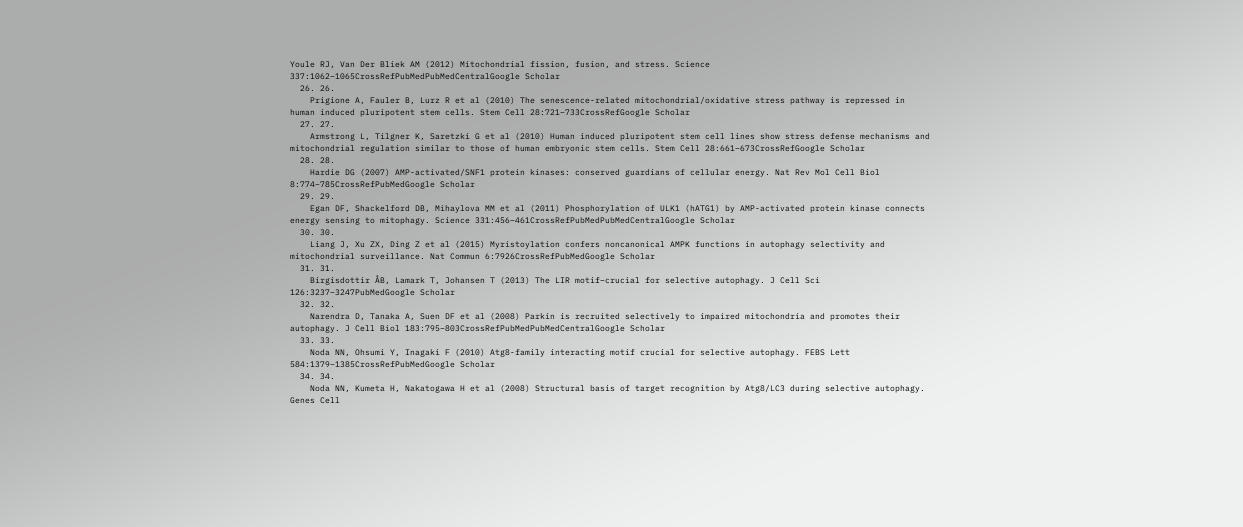Youle RJ, Van Der Bliek AM (2012) Mitochondrial fission, fusion, and stress. Science 337:1062–1065CrossRefPubMedPubMedCentralGoogle Scholar
  26. 26.
    Prigione A, Fauler B, Lurz R et al (2010) The senescence-related mitochondrial/oxidative stress pathway is repressed in human induced pluripotent stem cells. Stem Cell 28:721–733CrossRefGoogle Scholar
  27. 27.
    Armstrong L, Tilgner K, Saretzki G et al (2010) Human induced pluripotent stem cell lines show stress defense mechanisms and mitochondrial regulation similar to those of human embryonic stem cells. Stem Cell 28:661–673CrossRefGoogle Scholar
  28. 28.
    Hardie DG (2007) AMP-activated/SNF1 protein kinases: conserved guardians of cellular energy. Nat Rev Mol Cell Biol 8:774–785CrossRefPubMedGoogle Scholar
  29. 29.
    Egan DF, Shackelford DB, Mihaylova MM et al (2011) Phosphorylation of ULK1 (hATG1) by AMP-activated protein kinase connects energy sensing to mitophagy. Science 331:456–461CrossRefPubMedPubMedCentralGoogle Scholar
  30. 30.
    Liang J, Xu ZX, Ding Z et al (2015) Myristoylation confers noncanonical AMPK functions in autophagy selectivity and mitochondrial surveillance. Nat Commun 6:7926CrossRefPubMedGoogle Scholar
  31. 31.
    Birgisdottir ÅB, Lamark T, Johansen T (2013) The LIR motif–crucial for selective autophagy. J Cell Sci 126:3237–3247PubMedGoogle Scholar
  32. 32.
    Narendra D, Tanaka A, Suen DF et al (2008) Parkin is recruited selectively to impaired mitochondria and promotes their autophagy. J Cell Biol 183:795–803CrossRefPubMedPubMedCentralGoogle Scholar
  33. 33.
    Noda NN, Ohsumi Y, Inagaki F (2010) Atg8-family interacting motif crucial for selective autophagy. FEBS Lett 584:1379–1385CrossRefPubMedGoogle Scholar
  34. 34.
    Noda NN, Kumeta H, Nakatogawa H et al (2008) Structural basis of target recognition by Atg8/LC3 during selective autophagy. Genes Cell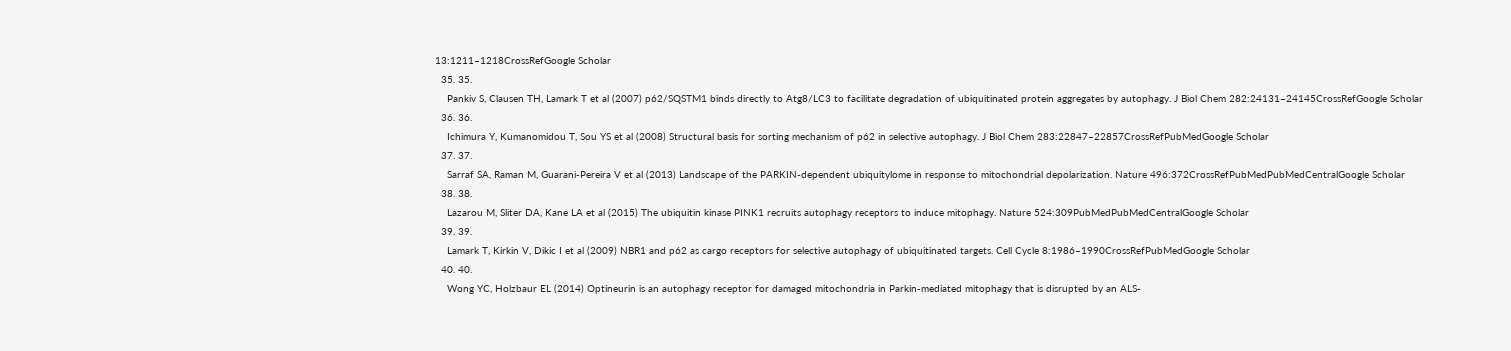13:1211–1218CrossRefGoogle Scholar
  35. 35.
    Pankiv S, Clausen TH, Lamark T et al (2007) p62/SQSTM1 binds directly to Atg8/LC3 to facilitate degradation of ubiquitinated protein aggregates by autophagy. J Biol Chem 282:24131–24145CrossRefGoogle Scholar
  36. 36.
    Ichimura Y, Kumanomidou T, Sou YS et al (2008) Structural basis for sorting mechanism of p62 in selective autophagy. J Biol Chem 283:22847–22857CrossRefPubMedGoogle Scholar
  37. 37.
    Sarraf SA, Raman M, Guarani-Pereira V et al (2013) Landscape of the PARKIN-dependent ubiquitylome in response to mitochondrial depolarization. Nature 496:372CrossRefPubMedPubMedCentralGoogle Scholar
  38. 38.
    Lazarou M, Sliter DA, Kane LA et al (2015) The ubiquitin kinase PINK1 recruits autophagy receptors to induce mitophagy. Nature 524:309PubMedPubMedCentralGoogle Scholar
  39. 39.
    Lamark T, Kirkin V, Dikic I et al (2009) NBR1 and p62 as cargo receptors for selective autophagy of ubiquitinated targets. Cell Cycle 8:1986–1990CrossRefPubMedGoogle Scholar
  40. 40.
    Wong YC, Holzbaur EL (2014) Optineurin is an autophagy receptor for damaged mitochondria in Parkin-mediated mitophagy that is disrupted by an ALS-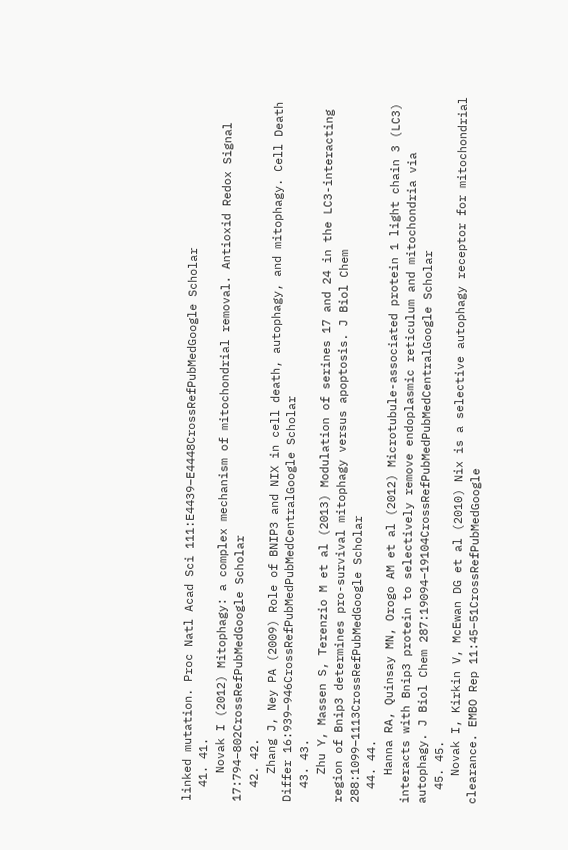linked mutation. Proc Natl Acad Sci 111:E4439–E4448CrossRefPubMedGoogle Scholar
  41. 41.
    Novak I (2012) Mitophagy: a complex mechanism of mitochondrial removal. Antioxid Redox Signal 17:794–802CrossRefPubMedGoogle Scholar
  42. 42.
    Zhang J, Ney PA (2009) Role of BNIP3 and NIX in cell death, autophagy, and mitophagy. Cell Death Differ 16:939–946CrossRefPubMedPubMedCentralGoogle Scholar
  43. 43.
    Zhu Y, Massen S, Terenzio M et al (2013) Modulation of serines 17 and 24 in the LC3-interacting region of Bnip3 determines pro-survival mitophagy versus apoptosis. J Biol Chem 288:1099–1113CrossRefPubMedGoogle Scholar
  44. 44.
    Hanna RA, Quinsay MN, Orogo AM et al (2012) Microtubule-associated protein 1 light chain 3 (LC3) interacts with Bnip3 protein to selectively remove endoplasmic reticulum and mitochondria via autophagy. J Biol Chem 287:19094–19104CrossRefPubMedPubMedCentralGoogle Scholar
  45. 45.
    Novak I, Kirkin V, McEwan DG et al (2010) Nix is a selective autophagy receptor for mitochondrial clearance. EMBO Rep 11:45–51CrossRefPubMedGoogle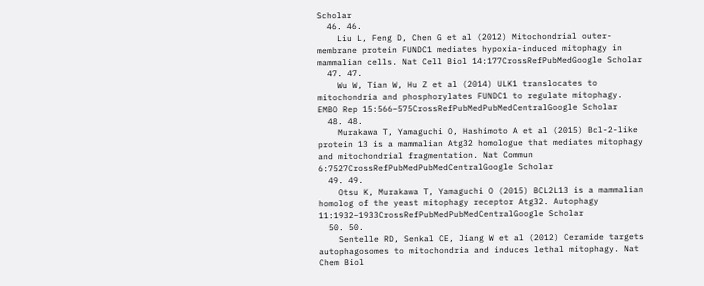Scholar
  46. 46.
    Liu L, Feng D, Chen G et al (2012) Mitochondrial outer-membrane protein FUNDC1 mediates hypoxia-induced mitophagy in mammalian cells. Nat Cell Biol 14:177CrossRefPubMedGoogle Scholar
  47. 47.
    Wu W, Tian W, Hu Z et al (2014) ULK1 translocates to mitochondria and phosphorylates FUNDC1 to regulate mitophagy. EMBO Rep 15:566–575CrossRefPubMedPubMedCentralGoogle Scholar
  48. 48.
    Murakawa T, Yamaguchi O, Hashimoto A et al (2015) Bcl-2-like protein 13 is a mammalian Atg32 homologue that mediates mitophagy and mitochondrial fragmentation. Nat Commun 6:7527CrossRefPubMedPubMedCentralGoogle Scholar
  49. 49.
    Otsu K, Murakawa T, Yamaguchi O (2015) BCL2L13 is a mammalian homolog of the yeast mitophagy receptor Atg32. Autophagy 11:1932–1933CrossRefPubMedPubMedCentralGoogle Scholar
  50. 50.
    Sentelle RD, Senkal CE, Jiang W et al (2012) Ceramide targets autophagosomes to mitochondria and induces lethal mitophagy. Nat Chem Biol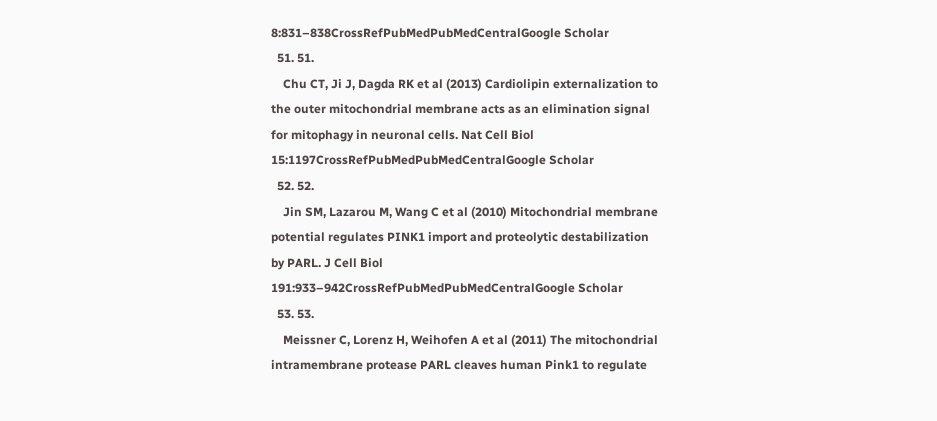8:831–838CrossRefPubMedPubMedCentralGoogle Scholar
  51. 51.
    Chu CT, Ji J, Dagda RK et al (2013) Cardiolipin externalization to the outer mitochondrial membrane acts as an elimination signal for mitophagy in neuronal cells. Nat Cell Biol 15:1197CrossRefPubMedPubMedCentralGoogle Scholar
  52. 52.
    Jin SM, Lazarou M, Wang C et al (2010) Mitochondrial membrane potential regulates PINK1 import and proteolytic destabilization by PARL. J Cell Biol 191:933–942CrossRefPubMedPubMedCentralGoogle Scholar
  53. 53.
    Meissner C, Lorenz H, Weihofen A et al (2011) The mitochondrial intramembrane protease PARL cleaves human Pink1 to regulate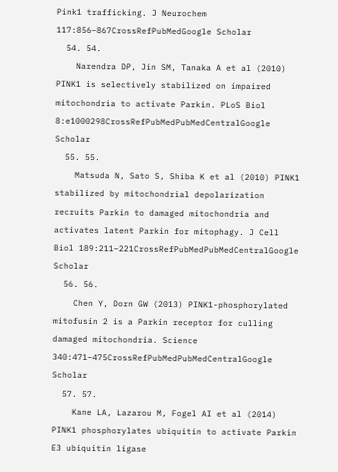Pink1 trafficking. J Neurochem 117:856–867CrossRefPubMedGoogle Scholar
  54. 54.
    Narendra DP, Jin SM, Tanaka A et al (2010) PINK1 is selectively stabilized on impaired mitochondria to activate Parkin. PLoS Biol 8:e1000298CrossRefPubMedPubMedCentralGoogle Scholar
  55. 55.
    Matsuda N, Sato S, Shiba K et al (2010) PINK1 stabilized by mitochondrial depolarization recruits Parkin to damaged mitochondria and activates latent Parkin for mitophagy. J Cell Biol 189:211–221CrossRefPubMedPubMedCentralGoogle Scholar
  56. 56.
    Chen Y, Dorn GW (2013) PINK1-phosphorylated mitofusin 2 is a Parkin receptor for culling damaged mitochondria. Science 340:471–475CrossRefPubMedPubMedCentralGoogle Scholar
  57. 57.
    Kane LA, Lazarou M, Fogel AI et al (2014) PINK1 phosphorylates ubiquitin to activate Parkin E3 ubiquitin ligase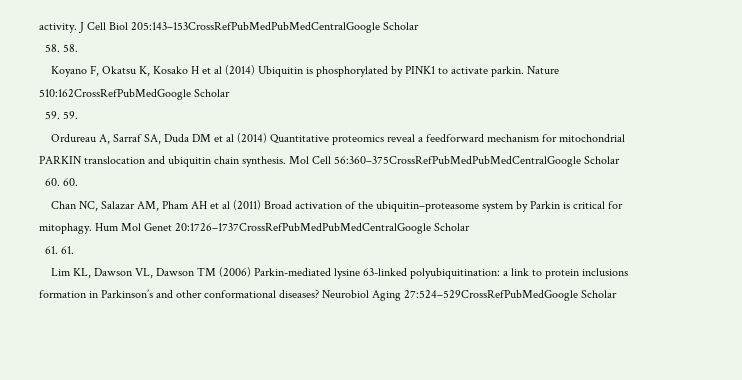activity. J Cell Biol 205:143–153CrossRefPubMedPubMedCentralGoogle Scholar
  58. 58.
    Koyano F, Okatsu K, Kosako H et al (2014) Ubiquitin is phosphorylated by PINK1 to activate parkin. Nature 510:162CrossRefPubMedGoogle Scholar
  59. 59.
    Ordureau A, Sarraf SA, Duda DM et al (2014) Quantitative proteomics reveal a feedforward mechanism for mitochondrial PARKIN translocation and ubiquitin chain synthesis. Mol Cell 56:360–375CrossRefPubMedPubMedCentralGoogle Scholar
  60. 60.
    Chan NC, Salazar AM, Pham AH et al (2011) Broad activation of the ubiquitin–proteasome system by Parkin is critical for mitophagy. Hum Mol Genet 20:1726–1737CrossRefPubMedPubMedCentralGoogle Scholar
  61. 61.
    Lim KL, Dawson VL, Dawson TM (2006) Parkin-mediated lysine 63-linked polyubiquitination: a link to protein inclusions formation in Parkinson’s and other conformational diseases? Neurobiol Aging 27:524–529CrossRefPubMedGoogle Scholar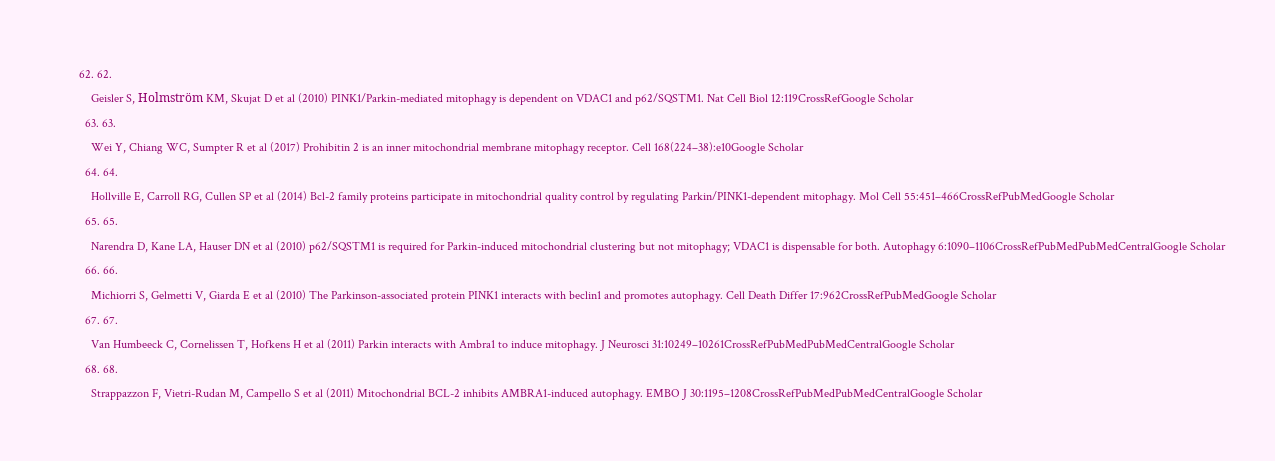62. 62.
    Geisler S, Holmström KM, Skujat D et al (2010) PINK1/Parkin-mediated mitophagy is dependent on VDAC1 and p62/SQSTM1. Nat Cell Biol 12:119CrossRefGoogle Scholar
  63. 63.
    Wei Y, Chiang WC, Sumpter R et al (2017) Prohibitin 2 is an inner mitochondrial membrane mitophagy receptor. Cell 168(224–38):e10Google Scholar
  64. 64.
    Hollville E, Carroll RG, Cullen SP et al (2014) Bcl-2 family proteins participate in mitochondrial quality control by regulating Parkin/PINK1-dependent mitophagy. Mol Cell 55:451–466CrossRefPubMedGoogle Scholar
  65. 65.
    Narendra D, Kane LA, Hauser DN et al (2010) p62/SQSTM1 is required for Parkin-induced mitochondrial clustering but not mitophagy; VDAC1 is dispensable for both. Autophagy 6:1090–1106CrossRefPubMedPubMedCentralGoogle Scholar
  66. 66.
    Michiorri S, Gelmetti V, Giarda E et al (2010) The Parkinson-associated protein PINK1 interacts with beclin1 and promotes autophagy. Cell Death Differ 17:962CrossRefPubMedGoogle Scholar
  67. 67.
    Van Humbeeck C, Cornelissen T, Hofkens H et al (2011) Parkin interacts with Ambra1 to induce mitophagy. J Neurosci 31:10249–10261CrossRefPubMedPubMedCentralGoogle Scholar
  68. 68.
    Strappazzon F, Vietri-Rudan M, Campello S et al (2011) Mitochondrial BCL-2 inhibits AMBRA1-induced autophagy. EMBO J 30:1195–1208CrossRefPubMedPubMedCentralGoogle Scholar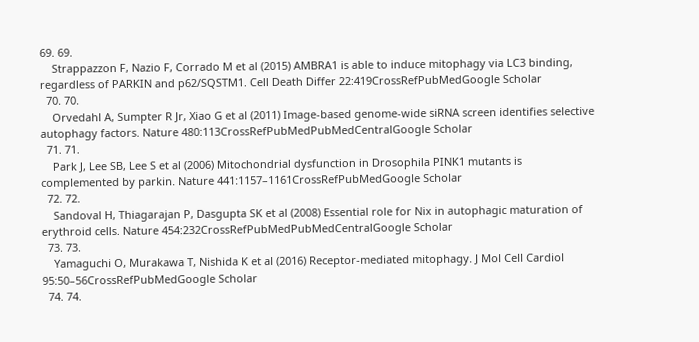69. 69.
    Strappazzon F, Nazio F, Corrado M et al (2015) AMBRA1 is able to induce mitophagy via LC3 binding, regardless of PARKIN and p62/SQSTM1. Cell Death Differ 22:419CrossRefPubMedGoogle Scholar
  70. 70.
    Orvedahl A, Sumpter R Jr, Xiao G et al (2011) Image-based genome-wide siRNA screen identifies selective autophagy factors. Nature 480:113CrossRefPubMedPubMedCentralGoogle Scholar
  71. 71.
    Park J, Lee SB, Lee S et al (2006) Mitochondrial dysfunction in Drosophila PINK1 mutants is complemented by parkin. Nature 441:1157–1161CrossRefPubMedGoogle Scholar
  72. 72.
    Sandoval H, Thiagarajan P, Dasgupta SK et al (2008) Essential role for Nix in autophagic maturation of erythroid cells. Nature 454:232CrossRefPubMedPubMedCentralGoogle Scholar
  73. 73.
    Yamaguchi O, Murakawa T, Nishida K et al (2016) Receptor-mediated mitophagy. J Mol Cell Cardiol 95:50–56CrossRefPubMedGoogle Scholar
  74. 74.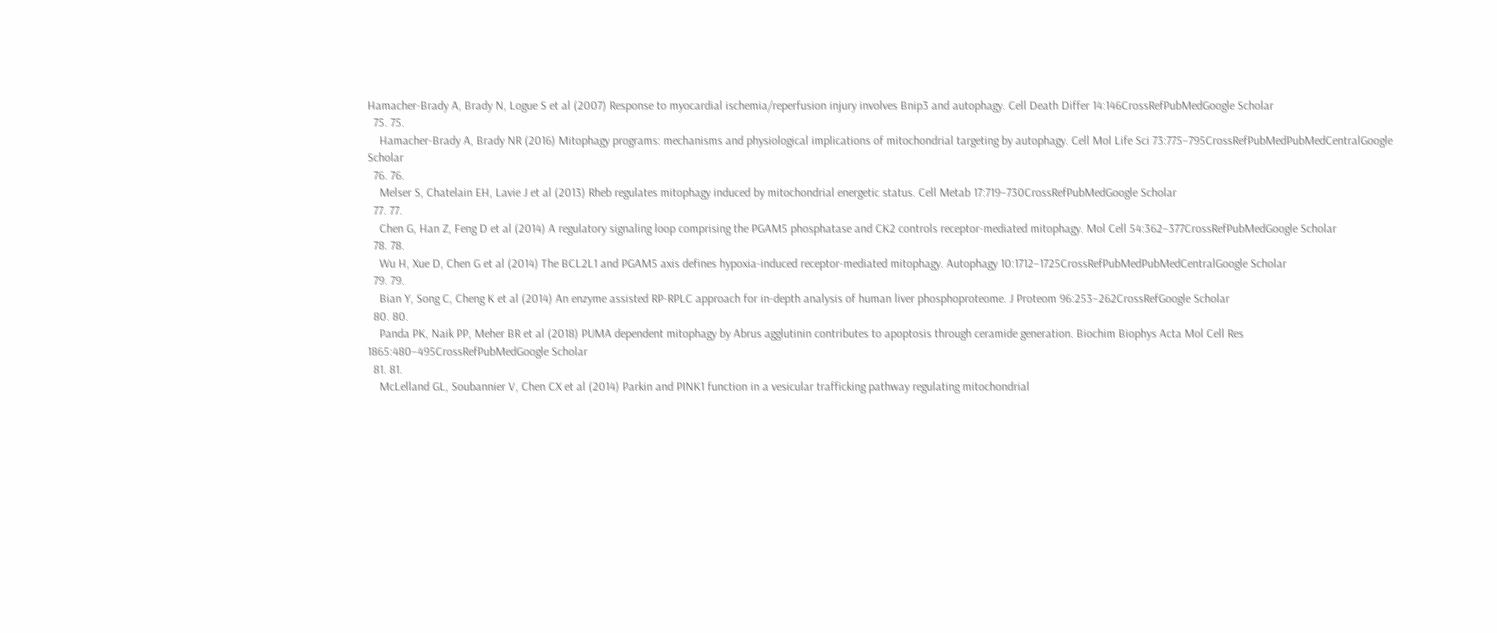Hamacher-Brady A, Brady N, Logue S et al (2007) Response to myocardial ischemia/reperfusion injury involves Bnip3 and autophagy. Cell Death Differ 14:146CrossRefPubMedGoogle Scholar
  75. 75.
    Hamacher-Brady A, Brady NR (2016) Mitophagy programs: mechanisms and physiological implications of mitochondrial targeting by autophagy. Cell Mol Life Sci 73:775–795CrossRefPubMedPubMedCentralGoogle Scholar
  76. 76.
    Melser S, Chatelain EH, Lavie J et al (2013) Rheb regulates mitophagy induced by mitochondrial energetic status. Cell Metab 17:719–730CrossRefPubMedGoogle Scholar
  77. 77.
    Chen G, Han Z, Feng D et al (2014) A regulatory signaling loop comprising the PGAM5 phosphatase and CK2 controls receptor-mediated mitophagy. Mol Cell 54:362–377CrossRefPubMedGoogle Scholar
  78. 78.
    Wu H, Xue D, Chen G et al (2014) The BCL2L1 and PGAM5 axis defines hypoxia-induced receptor-mediated mitophagy. Autophagy 10:1712–1725CrossRefPubMedPubMedCentralGoogle Scholar
  79. 79.
    Bian Y, Song C, Cheng K et al (2014) An enzyme assisted RP-RPLC approach for in-depth analysis of human liver phosphoproteome. J Proteom 96:253–262CrossRefGoogle Scholar
  80. 80.
    Panda PK, Naik PP, Meher BR et al (2018) PUMA dependent mitophagy by Abrus agglutinin contributes to apoptosis through ceramide generation. Biochim Biophys Acta Mol Cell Res 1865:480–495CrossRefPubMedGoogle Scholar
  81. 81.
    McLelland GL, Soubannier V, Chen CX et al (2014) Parkin and PINK1 function in a vesicular trafficking pathway regulating mitochondrial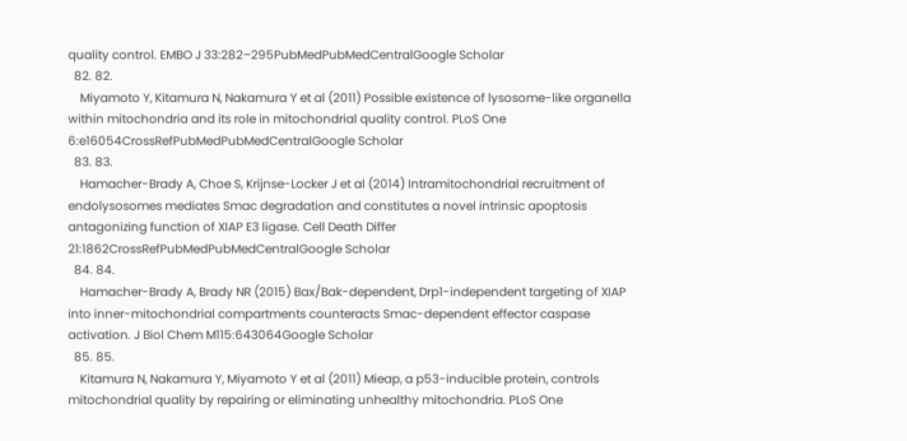quality control. EMBO J 33:282–295PubMedPubMedCentralGoogle Scholar
  82. 82.
    Miyamoto Y, Kitamura N, Nakamura Y et al (2011) Possible existence of lysosome-like organella within mitochondria and its role in mitochondrial quality control. PLoS One 6:e16054CrossRefPubMedPubMedCentralGoogle Scholar
  83. 83.
    Hamacher-Brady A, Choe S, Krijnse-Locker J et al (2014) Intramitochondrial recruitment of endolysosomes mediates Smac degradation and constitutes a novel intrinsic apoptosis antagonizing function of XIAP E3 ligase. Cell Death Differ 21:1862CrossRefPubMedPubMedCentralGoogle Scholar
  84. 84.
    Hamacher-Brady A, Brady NR (2015) Bax/Bak-dependent, Drp1-independent targeting of XIAP into inner-mitochondrial compartments counteracts Smac-dependent effector caspase activation. J Biol Chem M115:643064Google Scholar
  85. 85.
    Kitamura N, Nakamura Y, Miyamoto Y et al (2011) Mieap, a p53-inducible protein, controls mitochondrial quality by repairing or eliminating unhealthy mitochondria. PLoS One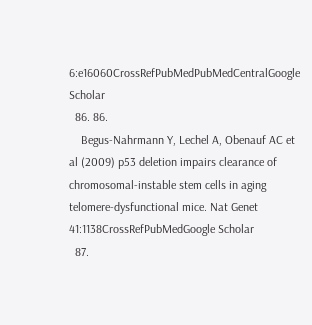6:e16060CrossRefPubMedPubMedCentralGoogle Scholar
  86. 86.
    Begus-Nahrmann Y, Lechel A, Obenauf AC et al (2009) p53 deletion impairs clearance of chromosomal-instable stem cells in aging telomere-dysfunctional mice. Nat Genet 41:1138CrossRefPubMedGoogle Scholar
  87.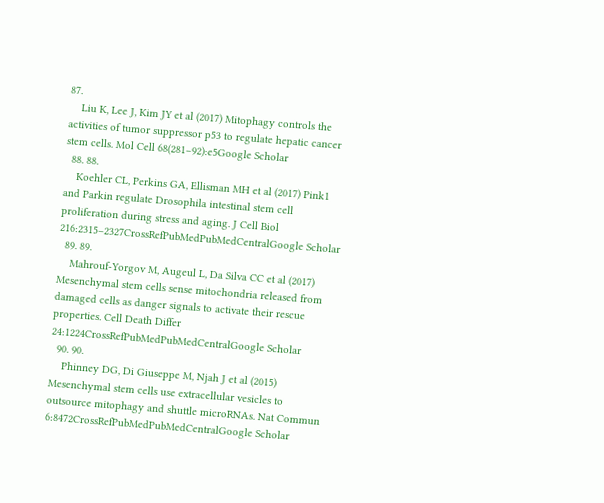87.
    Liu K, Lee J, Kim JY et al (2017) Mitophagy controls the activities of tumor suppressor p53 to regulate hepatic cancer stem cells. Mol Cell 68(281–92):e5Google Scholar
  88. 88.
    Koehler CL, Perkins GA, Ellisman MH et al (2017) Pink1 and Parkin regulate Drosophila intestinal stem cell proliferation during stress and aging. J Cell Biol 216:2315–2327CrossRefPubMedPubMedCentralGoogle Scholar
  89. 89.
    Mahrouf-Yorgov M, Augeul L, Da Silva CC et al (2017) Mesenchymal stem cells sense mitochondria released from damaged cells as danger signals to activate their rescue properties. Cell Death Differ 24:1224CrossRefPubMedPubMedCentralGoogle Scholar
  90. 90.
    Phinney DG, Di Giuseppe M, Njah J et al (2015) Mesenchymal stem cells use extracellular vesicles to outsource mitophagy and shuttle microRNAs. Nat Commun 6:8472CrossRefPubMedPubMedCentralGoogle Scholar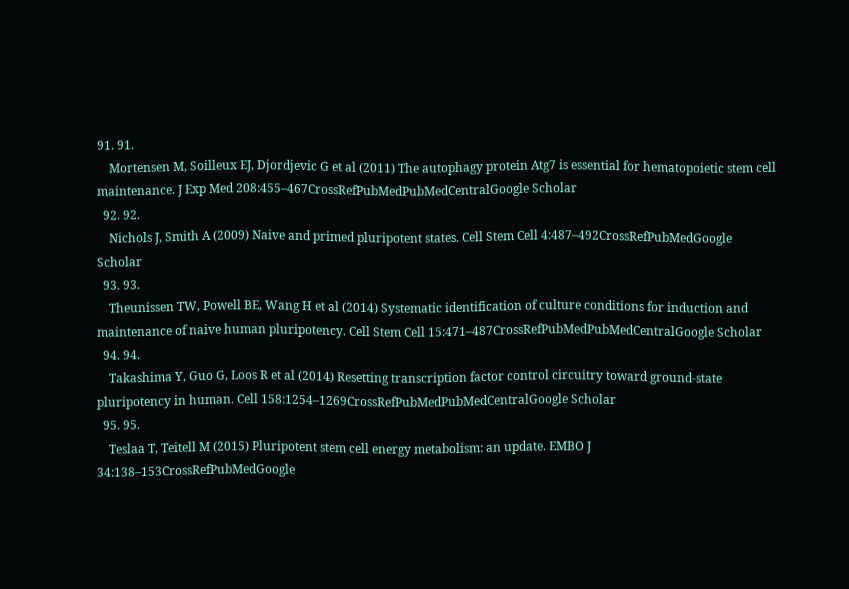91. 91.
    Mortensen M, Soilleux EJ, Djordjevic G et al (2011) The autophagy protein Atg7 is essential for hematopoietic stem cell maintenance. J Exp Med 208:455–467CrossRefPubMedPubMedCentralGoogle Scholar
  92. 92.
    Nichols J, Smith A (2009) Naive and primed pluripotent states. Cell Stem Cell 4:487–492CrossRefPubMedGoogle Scholar
  93. 93.
    Theunissen TW, Powell BE, Wang H et al (2014) Systematic identification of culture conditions for induction and maintenance of naive human pluripotency. Cell Stem Cell 15:471–487CrossRefPubMedPubMedCentralGoogle Scholar
  94. 94.
    Takashima Y, Guo G, Loos R et al (2014) Resetting transcription factor control circuitry toward ground-state pluripotency in human. Cell 158:1254–1269CrossRefPubMedPubMedCentralGoogle Scholar
  95. 95.
    Teslaa T, Teitell M (2015) Pluripotent stem cell energy metabolism: an update. EMBO J 34:138–153CrossRefPubMedGoogle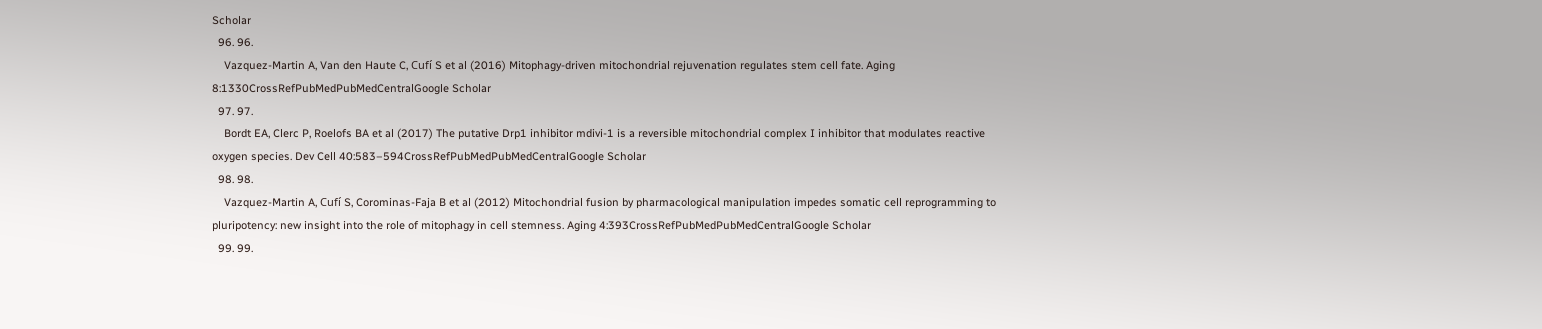Scholar
  96. 96.
    Vazquez-Martin A, Van den Haute C, Cufí S et al (2016) Mitophagy-driven mitochondrial rejuvenation regulates stem cell fate. Aging 8:1330CrossRefPubMedPubMedCentralGoogle Scholar
  97. 97.
    Bordt EA, Clerc P, Roelofs BA et al (2017) The putative Drp1 inhibitor mdivi-1 is a reversible mitochondrial complex I inhibitor that modulates reactive oxygen species. Dev Cell 40:583–594CrossRefPubMedPubMedCentralGoogle Scholar
  98. 98.
    Vazquez-Martin A, Cufí S, Corominas-Faja B et al (2012) Mitochondrial fusion by pharmacological manipulation impedes somatic cell reprogramming to pluripotency: new insight into the role of mitophagy in cell stemness. Aging 4:393CrossRefPubMedPubMedCentralGoogle Scholar
  99. 99.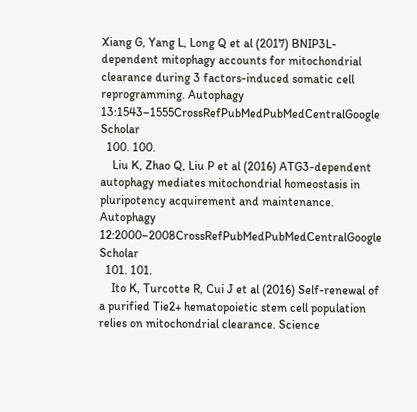Xiang G, Yang L, Long Q et al (2017) BNIP3L-dependent mitophagy accounts for mitochondrial clearance during 3 factors-induced somatic cell reprogramming. Autophagy 13:1543–1555CrossRefPubMedPubMedCentralGoogle Scholar
  100. 100.
    Liu K, Zhao Q, Liu P et al (2016) ATG3-dependent autophagy mediates mitochondrial homeostasis in pluripotency acquirement and maintenance. Autophagy 12:2000–2008CrossRefPubMedPubMedCentralGoogle Scholar
  101. 101.
    Ito K, Turcotte R, Cui J et al (2016) Self-renewal of a purified Tie2+ hematopoietic stem cell population relies on mitochondrial clearance. Science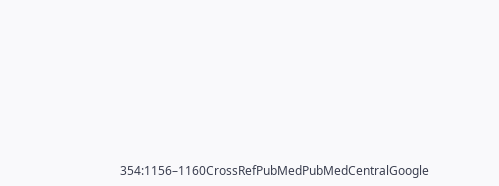354:1156–1160CrossRefPubMedPubMedCentralGoogle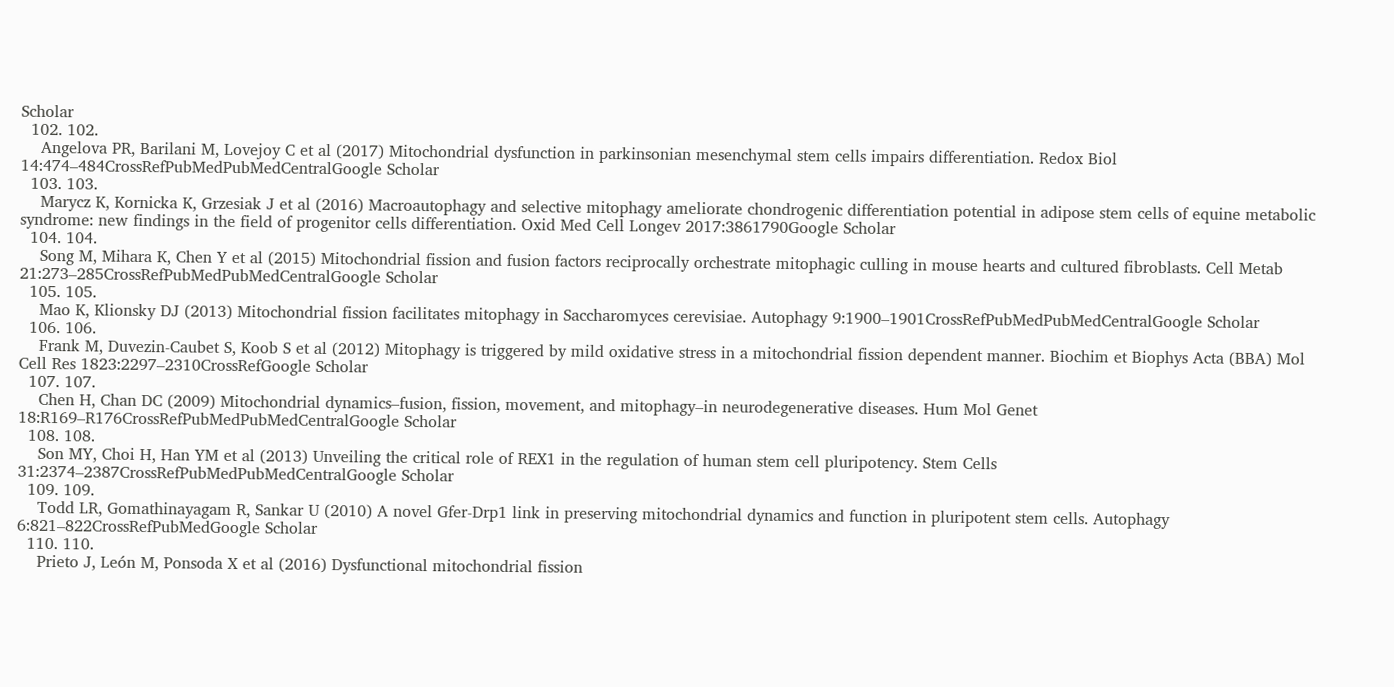Scholar
  102. 102.
    Angelova PR, Barilani M, Lovejoy C et al (2017) Mitochondrial dysfunction in parkinsonian mesenchymal stem cells impairs differentiation. Redox Biol 14:474–484CrossRefPubMedPubMedCentralGoogle Scholar
  103. 103.
    Marycz K, Kornicka K, Grzesiak J et al (2016) Macroautophagy and selective mitophagy ameliorate chondrogenic differentiation potential in adipose stem cells of equine metabolic syndrome: new findings in the field of progenitor cells differentiation. Oxid Med Cell Longev 2017:3861790Google Scholar
  104. 104.
    Song M, Mihara K, Chen Y et al (2015) Mitochondrial fission and fusion factors reciprocally orchestrate mitophagic culling in mouse hearts and cultured fibroblasts. Cell Metab 21:273–285CrossRefPubMedPubMedCentralGoogle Scholar
  105. 105.
    Mao K, Klionsky DJ (2013) Mitochondrial fission facilitates mitophagy in Saccharomyces cerevisiae. Autophagy 9:1900–1901CrossRefPubMedPubMedCentralGoogle Scholar
  106. 106.
    Frank M, Duvezin-Caubet S, Koob S et al (2012) Mitophagy is triggered by mild oxidative stress in a mitochondrial fission dependent manner. Biochim et Biophys Acta (BBA) Mol Cell Res 1823:2297–2310CrossRefGoogle Scholar
  107. 107.
    Chen H, Chan DC (2009) Mitochondrial dynamics–fusion, fission, movement, and mitophagy–in neurodegenerative diseases. Hum Mol Genet 18:R169–R176CrossRefPubMedPubMedCentralGoogle Scholar
  108. 108.
    Son MY, Choi H, Han YM et al (2013) Unveiling the critical role of REX1 in the regulation of human stem cell pluripotency. Stem Cells 31:2374–2387CrossRefPubMedPubMedCentralGoogle Scholar
  109. 109.
    Todd LR, Gomathinayagam R, Sankar U (2010) A novel Gfer-Drp1 link in preserving mitochondrial dynamics and function in pluripotent stem cells. Autophagy 6:821–822CrossRefPubMedGoogle Scholar
  110. 110.
    Prieto J, León M, Ponsoda X et al (2016) Dysfunctional mitochondrial fission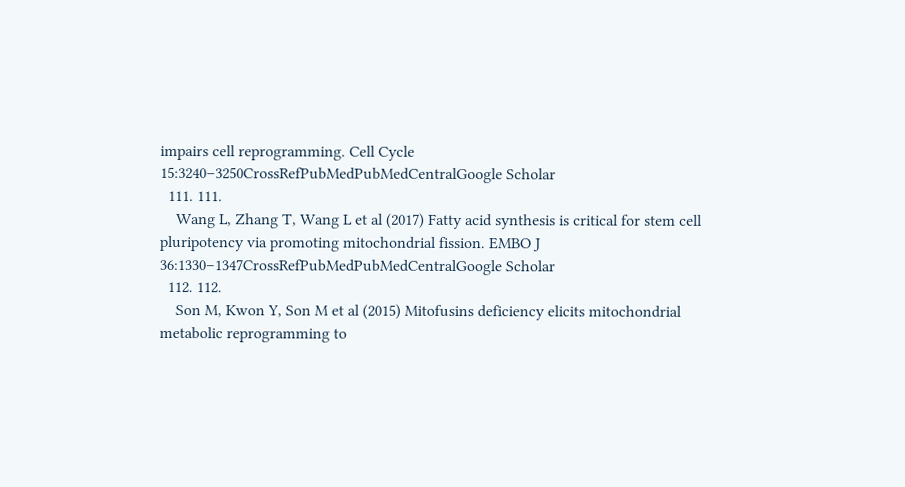impairs cell reprogramming. Cell Cycle 15:3240–3250CrossRefPubMedPubMedCentralGoogle Scholar
  111. 111.
    Wang L, Zhang T, Wang L et al (2017) Fatty acid synthesis is critical for stem cell pluripotency via promoting mitochondrial fission. EMBO J 36:1330–1347CrossRefPubMedPubMedCentralGoogle Scholar
  112. 112.
    Son M, Kwon Y, Son M et al (2015) Mitofusins deficiency elicits mitochondrial metabolic reprogramming to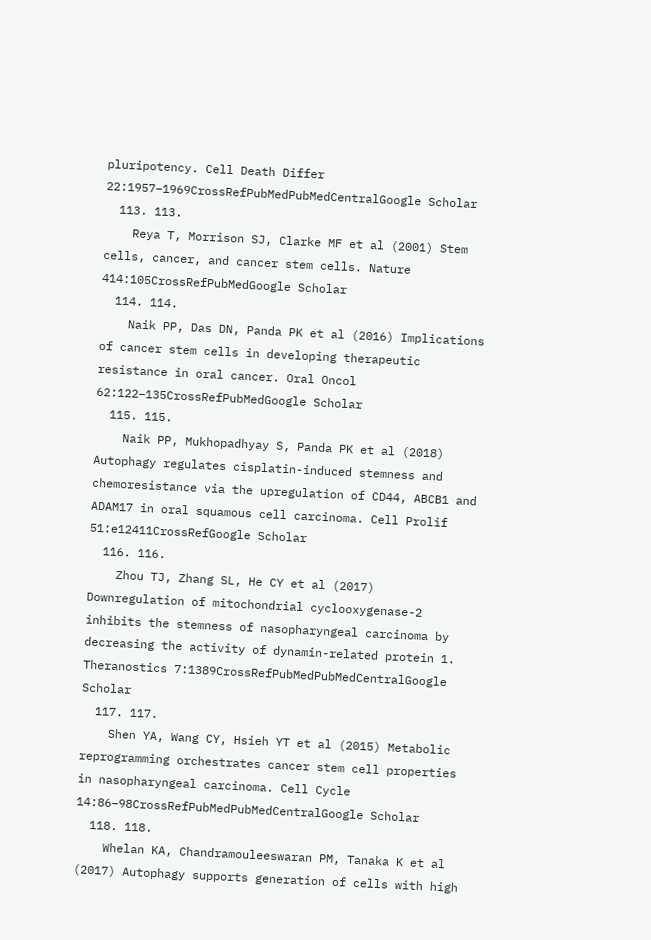pluripotency. Cell Death Differ 22:1957–1969CrossRefPubMedPubMedCentralGoogle Scholar
  113. 113.
    Reya T, Morrison SJ, Clarke MF et al (2001) Stem cells, cancer, and cancer stem cells. Nature 414:105CrossRefPubMedGoogle Scholar
  114. 114.
    Naik PP, Das DN, Panda PK et al (2016) Implications of cancer stem cells in developing therapeutic resistance in oral cancer. Oral Oncol 62:122–135CrossRefPubMedGoogle Scholar
  115. 115.
    Naik PP, Mukhopadhyay S, Panda PK et al (2018) Autophagy regulates cisplatin-induced stemness and chemoresistance via the upregulation of CD44, ABCB1 and ADAM17 in oral squamous cell carcinoma. Cell Prolif 51:e12411CrossRefGoogle Scholar
  116. 116.
    Zhou TJ, Zhang SL, He CY et al (2017) Downregulation of mitochondrial cyclooxygenase-2 inhibits the stemness of nasopharyngeal carcinoma by decreasing the activity of dynamin-related protein 1. Theranostics 7:1389CrossRefPubMedPubMedCentralGoogle Scholar
  117. 117.
    Shen YA, Wang CY, Hsieh YT et al (2015) Metabolic reprogramming orchestrates cancer stem cell properties in nasopharyngeal carcinoma. Cell Cycle 14:86–98CrossRefPubMedPubMedCentralGoogle Scholar
  118. 118.
    Whelan KA, Chandramouleeswaran PM, Tanaka K et al (2017) Autophagy supports generation of cells with high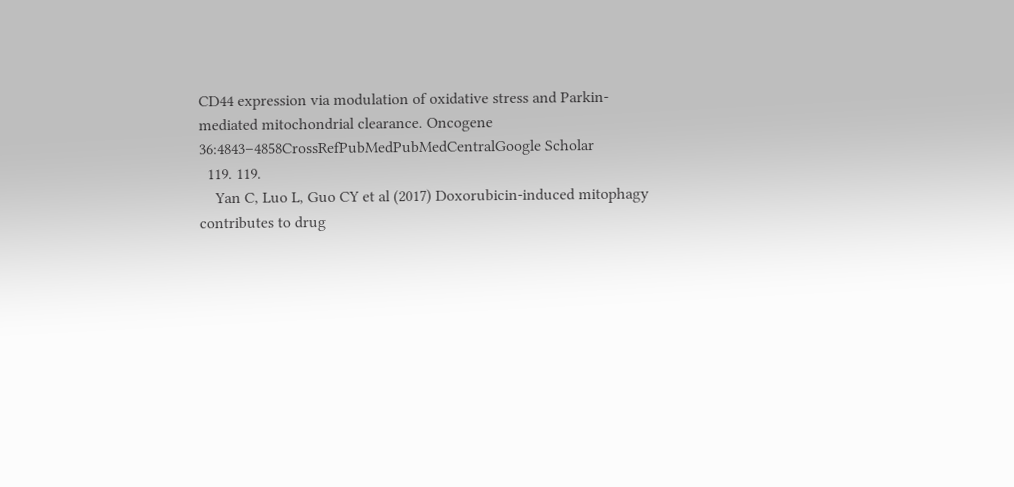CD44 expression via modulation of oxidative stress and Parkin-mediated mitochondrial clearance. Oncogene 36:4843–4858CrossRefPubMedPubMedCentralGoogle Scholar
  119. 119.
    Yan C, Luo L, Guo CY et al (2017) Doxorubicin-induced mitophagy contributes to drug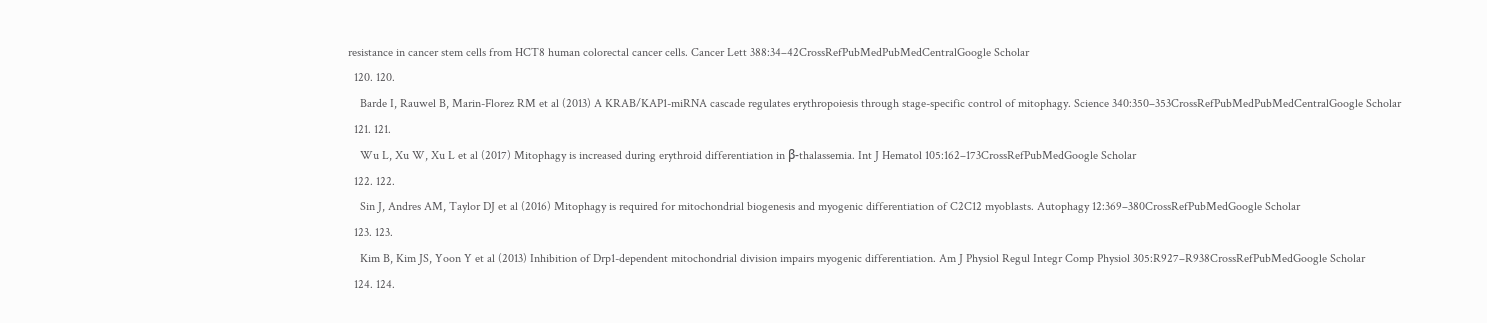resistance in cancer stem cells from HCT8 human colorectal cancer cells. Cancer Lett 388:34–42CrossRefPubMedPubMedCentralGoogle Scholar
  120. 120.
    Barde I, Rauwel B, Marin-Florez RM et al (2013) A KRAB/KAP1-miRNA cascade regulates erythropoiesis through stage-specific control of mitophagy. Science 340:350–353CrossRefPubMedPubMedCentralGoogle Scholar
  121. 121.
    Wu L, Xu W, Xu L et al (2017) Mitophagy is increased during erythroid differentiation in β-thalassemia. Int J Hematol 105:162–173CrossRefPubMedGoogle Scholar
  122. 122.
    Sin J, Andres AM, Taylor DJ et al (2016) Mitophagy is required for mitochondrial biogenesis and myogenic differentiation of C2C12 myoblasts. Autophagy 12:369–380CrossRefPubMedGoogle Scholar
  123. 123.
    Kim B, Kim JS, Yoon Y et al (2013) Inhibition of Drp1-dependent mitochondrial division impairs myogenic differentiation. Am J Physiol Regul Integr Comp Physiol 305:R927–R938CrossRefPubMedGoogle Scholar
  124. 124.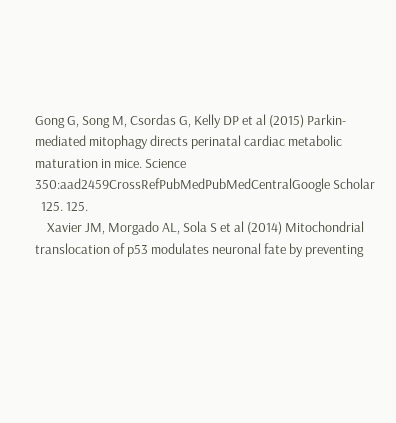Gong G, Song M, Csordas G, Kelly DP et al (2015) Parkin-mediated mitophagy directs perinatal cardiac metabolic maturation in mice. Science 350:aad2459CrossRefPubMedPubMedCentralGoogle Scholar
  125. 125.
    Xavier JM, Morgado AL, Sola S et al (2014) Mitochondrial translocation of p53 modulates neuronal fate by preventing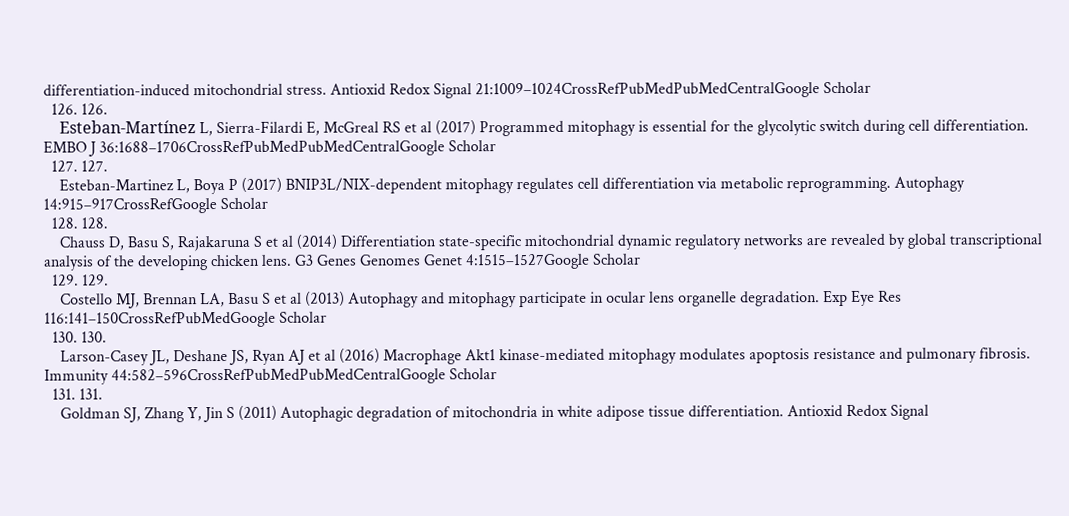differentiation-induced mitochondrial stress. Antioxid Redox Signal 21:1009–1024CrossRefPubMedPubMedCentralGoogle Scholar
  126. 126.
    Esteban-Martínez L, Sierra-Filardi E, McGreal RS et al (2017) Programmed mitophagy is essential for the glycolytic switch during cell differentiation. EMBO J 36:1688–1706CrossRefPubMedPubMedCentralGoogle Scholar
  127. 127.
    Esteban-Martinez L, Boya P (2017) BNIP3L/NIX-dependent mitophagy regulates cell differentiation via metabolic reprogramming. Autophagy 14:915–917CrossRefGoogle Scholar
  128. 128.
    Chauss D, Basu S, Rajakaruna S et al (2014) Differentiation state-specific mitochondrial dynamic regulatory networks are revealed by global transcriptional analysis of the developing chicken lens. G3 Genes Genomes Genet 4:1515–1527Google Scholar
  129. 129.
    Costello MJ, Brennan LA, Basu S et al (2013) Autophagy and mitophagy participate in ocular lens organelle degradation. Exp Eye Res 116:141–150CrossRefPubMedGoogle Scholar
  130. 130.
    Larson-Casey JL, Deshane JS, Ryan AJ et al (2016) Macrophage Akt1 kinase-mediated mitophagy modulates apoptosis resistance and pulmonary fibrosis. Immunity 44:582–596CrossRefPubMedPubMedCentralGoogle Scholar
  131. 131.
    Goldman SJ, Zhang Y, Jin S (2011) Autophagic degradation of mitochondria in white adipose tissue differentiation. Antioxid Redox Signal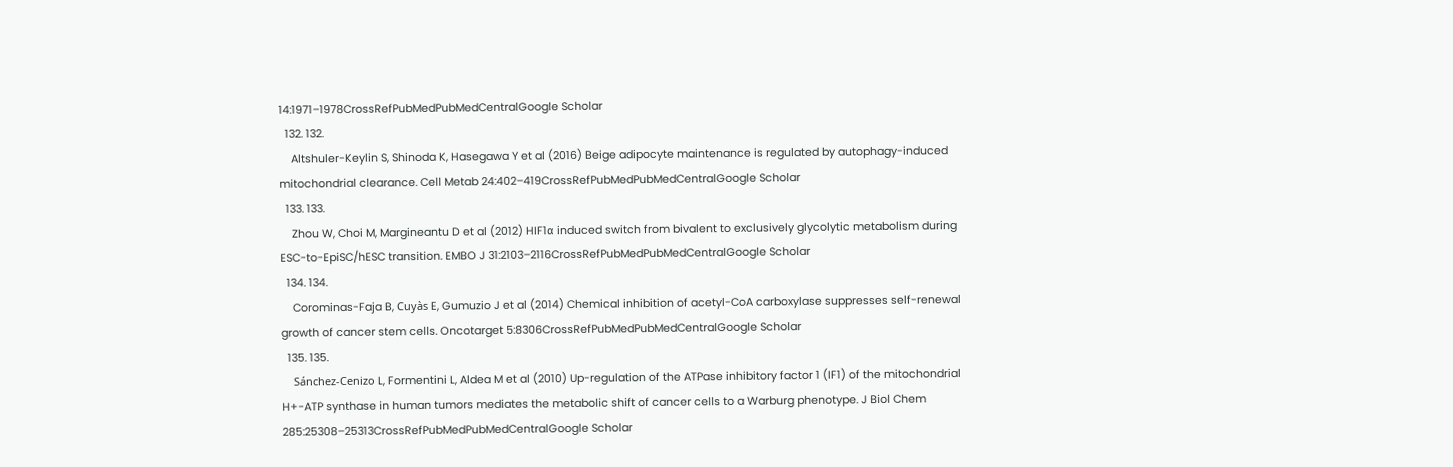14:1971–1978CrossRefPubMedPubMedCentralGoogle Scholar
  132. 132.
    Altshuler-Keylin S, Shinoda K, Hasegawa Y et al (2016) Beige adipocyte maintenance is regulated by autophagy-induced mitochondrial clearance. Cell Metab 24:402–419CrossRefPubMedPubMedCentralGoogle Scholar
  133. 133.
    Zhou W, Choi M, Margineantu D et al (2012) HIF1α induced switch from bivalent to exclusively glycolytic metabolism during ESC-to-EpiSC/hESC transition. EMBO J 31:2103–2116CrossRefPubMedPubMedCentralGoogle Scholar
  134. 134.
    Corominas-Faja B, Cuyàs E, Gumuzio J et al (2014) Chemical inhibition of acetyl-CoA carboxylase suppresses self-renewal growth of cancer stem cells. Oncotarget 5:8306CrossRefPubMedPubMedCentralGoogle Scholar
  135. 135.
    Sánchez-Cenizo L, Formentini L, Aldea M et al (2010) Up-regulation of the ATPase inhibitory factor 1 (IF1) of the mitochondrial H+-ATP synthase in human tumors mediates the metabolic shift of cancer cells to a Warburg phenotype. J Biol Chem 285:25308–25313CrossRefPubMedPubMedCentralGoogle Scholar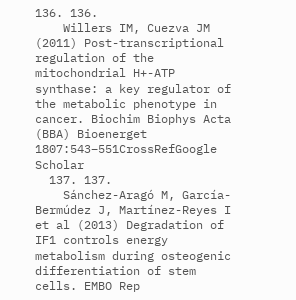136. 136.
    Willers IM, Cuezva JM (2011) Post-transcriptional regulation of the mitochondrial H+-ATP synthase: a key regulator of the metabolic phenotype in cancer. Biochim Biophys Acta (BBA) Bioenerget 1807:543–551CrossRefGoogle Scholar
  137. 137.
    Sánchez-Aragó M, García-Bermúdez J, Martínez-Reyes I et al (2013) Degradation of IF1 controls energy metabolism during osteogenic differentiation of stem cells. EMBO Rep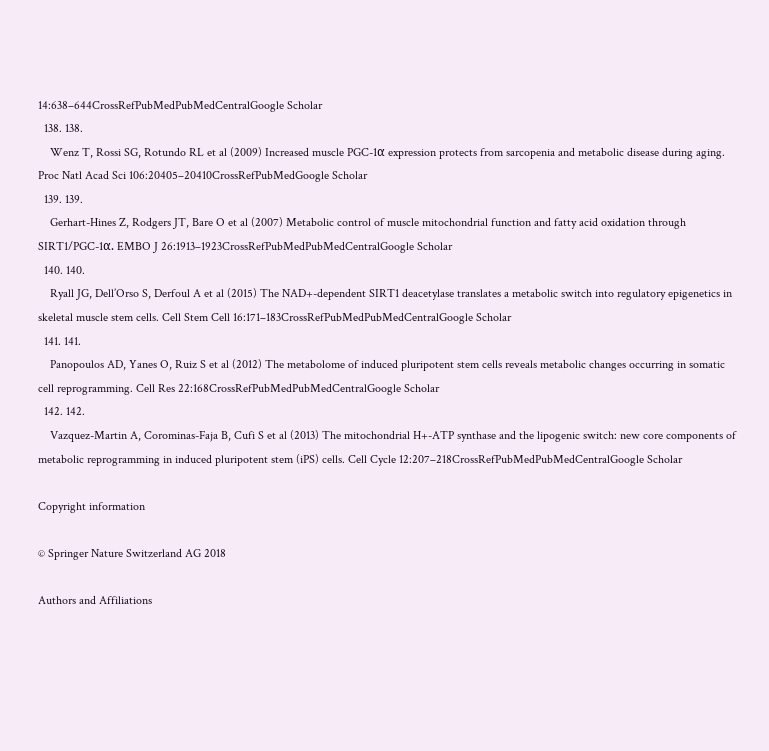14:638–644CrossRefPubMedPubMedCentralGoogle Scholar
  138. 138.
    Wenz T, Rossi SG, Rotundo RL et al (2009) Increased muscle PGC-1α expression protects from sarcopenia and metabolic disease during aging. Proc Natl Acad Sci 106:20405–20410CrossRefPubMedGoogle Scholar
  139. 139.
    Gerhart-Hines Z, Rodgers JT, Bare O et al (2007) Metabolic control of muscle mitochondrial function and fatty acid oxidation through SIRT1/PGC-1α. EMBO J 26:1913–1923CrossRefPubMedPubMedCentralGoogle Scholar
  140. 140.
    Ryall JG, Dell’Orso S, Derfoul A et al (2015) The NAD+-dependent SIRT1 deacetylase translates a metabolic switch into regulatory epigenetics in skeletal muscle stem cells. Cell Stem Cell 16:171–183CrossRefPubMedPubMedCentralGoogle Scholar
  141. 141.
    Panopoulos AD, Yanes O, Ruiz S et al (2012) The metabolome of induced pluripotent stem cells reveals metabolic changes occurring in somatic cell reprogramming. Cell Res 22:168CrossRefPubMedPubMedCentralGoogle Scholar
  142. 142.
    Vazquez-Martin A, Corominas-Faja B, Cufi S et al (2013) The mitochondrial H+-ATP synthase and the lipogenic switch: new core components of metabolic reprogramming in induced pluripotent stem (iPS) cells. Cell Cycle 12:207–218CrossRefPubMedPubMedCentralGoogle Scholar

Copyright information

© Springer Nature Switzerland AG 2018

Authors and Affiliations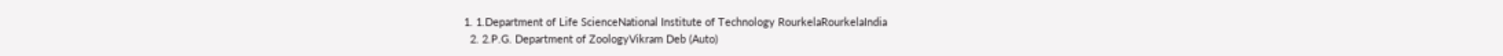1. 1.Department of Life ScienceNational Institute of Technology RourkelaRourkelaIndia
  2. 2.P.G. Department of ZoologyVikram Deb (Auto)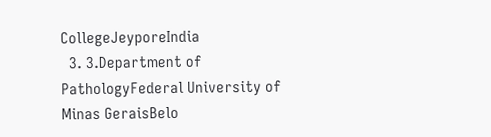CollegeJeyporeIndia
  3. 3.Department of PathologyFederal University of Minas GeraisBelo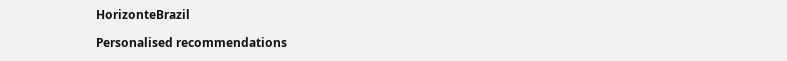HorizonteBrazil

Personalised recommendations